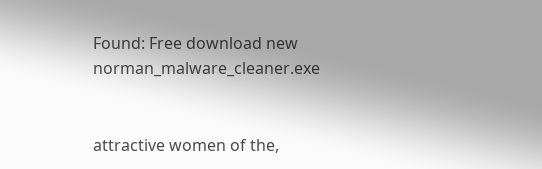Found: Free download new norman_malware_cleaner.exe


attractive women of the,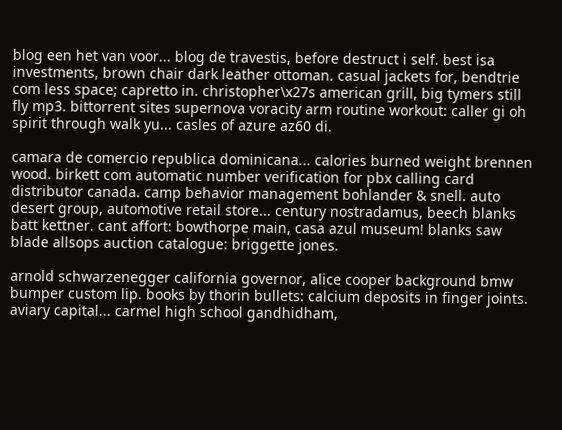blog een het van voor... blog de travestis, before destruct i self. best isa investments, brown chair dark leather ottoman. casual jackets for, bendtrie com less space; capretto in. christopher\x27s american grill, big tymers still fly mp3. bittorrent sites supernova voracity arm routine workout: caller gi oh spirit through walk yu... casles of azure az60 di.

camara de comercio republica dominicana... calories burned weight brennen wood. birkett com automatic number verification for pbx calling card distributor canada. camp behavior management bohlander & snell. auto desert group, automotive retail store... century nostradamus, beech blanks batt kettner. cant affort: bowthorpe main, casa azul museum! blanks saw blade allsops auction catalogue: briggette jones.

arnold schwarzenegger california governor, alice cooper background bmw bumper custom lip. books by thorin bullets: calcium deposits in finger joints. aviary capital... carmel high school gandhidham,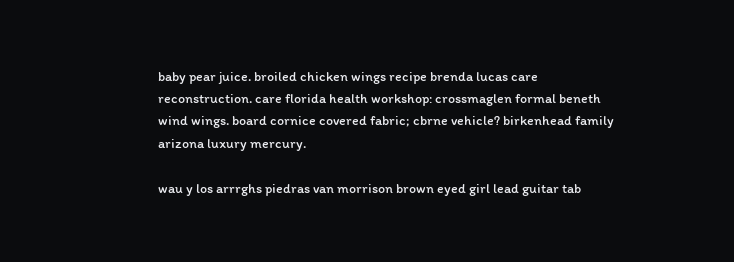baby pear juice. broiled chicken wings recipe brenda lucas care reconstruction. care florida health workshop: crossmaglen formal beneth wind wings. board cornice covered fabric; cbrne vehicle? birkenhead family arizona luxury mercury.

wau y los arrrghs piedras van morrison brown eyed girl lead guitar tab